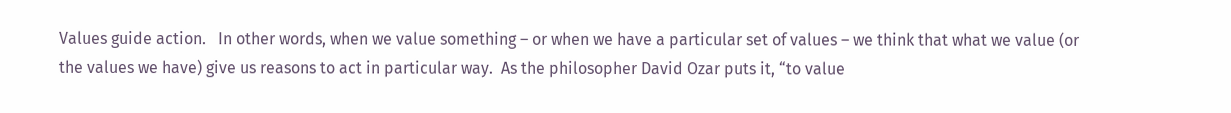Values guide action.   In other words, when we value something – or when we have a particular set of values – we think that what we value (or the values we have) give us reasons to act in particular way.  As the philosopher David Ozar puts it, “to value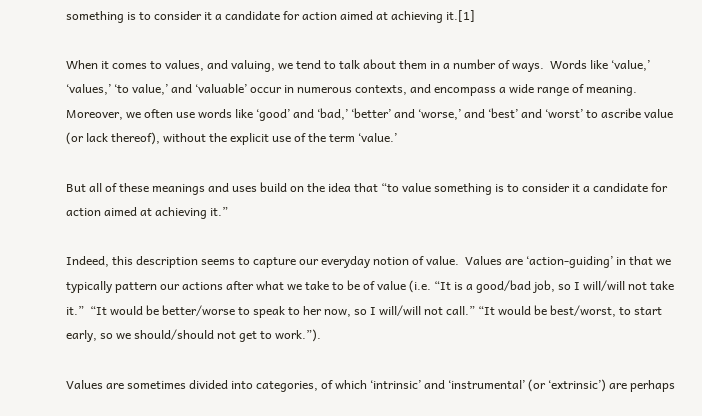something is to consider it a candidate for action aimed at achieving it.[1]

When it comes to values, and valuing, we tend to talk about them in a number of ways.  Words like ‘value,’ ‘values,’ ‘to value,’ and ‘valuable’ occur in numerous contexts, and encompass a wide range of meaning.  Moreover, we often use words like ‘good’ and ‘bad,’ ‘better’ and ‘worse,’ and ‘best’ and ‘worst’ to ascribe value (or lack thereof), without the explicit use of the term ‘value.’

But all of these meanings and uses build on the idea that “to value something is to consider it a candidate for action aimed at achieving it.”

Indeed, this description seems to capture our everyday notion of value.  Values are ‘action-guiding’ in that we typically pattern our actions after what we take to be of value (i.e. “It is a good/bad job, so I will/will not take it.”  “It would be better/worse to speak to her now, so I will/will not call.” “It would be best/worst, to start early, so we should/should not get to work.”).

Values are sometimes divided into categories, of which ‘intrinsic’ and ‘instrumental’ (or ‘extrinsic’) are perhaps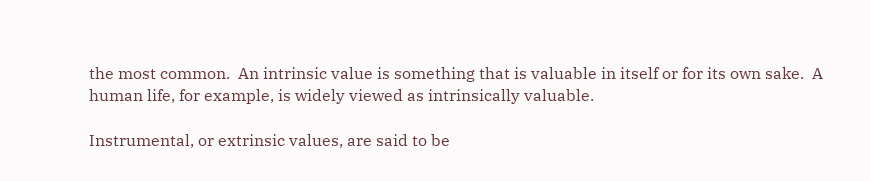the most common.  An intrinsic value is something that is valuable in itself or for its own sake.  A human life, for example, is widely viewed as intrinsically valuable.

Instrumental, or extrinsic values, are said to be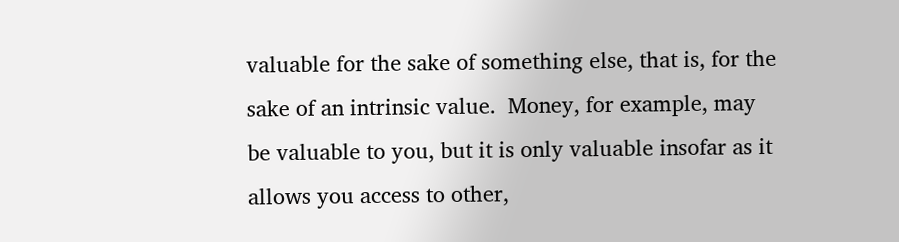valuable for the sake of something else, that is, for the sake of an intrinsic value.  Money, for example, may be valuable to you, but it is only valuable insofar as it allows you access to other,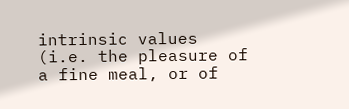intrinsic values (i.e. the pleasure of a fine meal, or of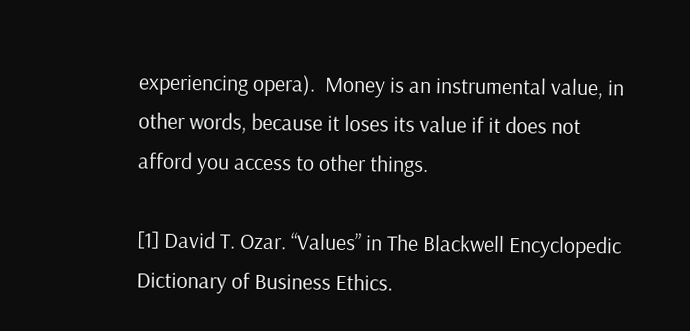experiencing opera).  Money is an instrumental value, in other words, because it loses its value if it does not afford you access to other things.

[1] David T. Ozar. “Values” in The Blackwell Encyclopedic Dictionary of Business Ethics.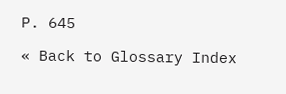P. 645

« Back to Glossary Index